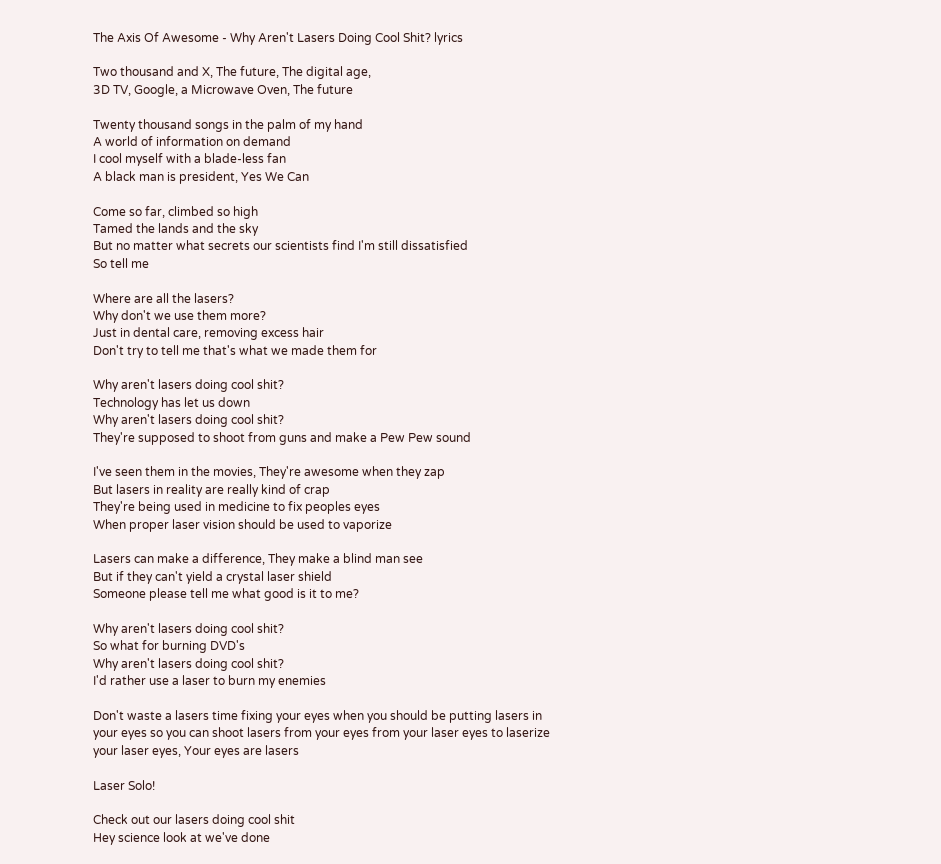The Axis Of Awesome - Why Aren't Lasers Doing Cool Shit? lyrics

Two thousand and X, The future, The digital age,
3D TV, Google, a Microwave Oven, The future

Twenty thousand songs in the palm of my hand
A world of information on demand
I cool myself with a blade-less fan
A black man is president, Yes We Can

Come so far, climbed so high
Tamed the lands and the sky
But no matter what secrets our scientists find I'm still dissatisfied
So tell me

Where are all the lasers?
Why don't we use them more?
Just in dental care, removing excess hair
Don't try to tell me that's what we made them for

Why aren't lasers doing cool shit?
Technology has let us down
Why aren't lasers doing cool shit?
They're supposed to shoot from guns and make a Pew Pew sound

I've seen them in the movies, They're awesome when they zap
But lasers in reality are really kind of crap
They're being used in medicine to fix peoples eyes
When proper laser vision should be used to vaporize

Lasers can make a difference, They make a blind man see
But if they can't yield a crystal laser shield
Someone please tell me what good is it to me?

Why aren't lasers doing cool shit?
So what for burning DVD's
Why aren't lasers doing cool shit?
I'd rather use a laser to burn my enemies

Don't waste a lasers time fixing your eyes when you should be putting lasers in your eyes so you can shoot lasers from your eyes from your laser eyes to laserize your laser eyes, Your eyes are lasers

Laser Solo!

Check out our lasers doing cool shit
Hey science look at we've done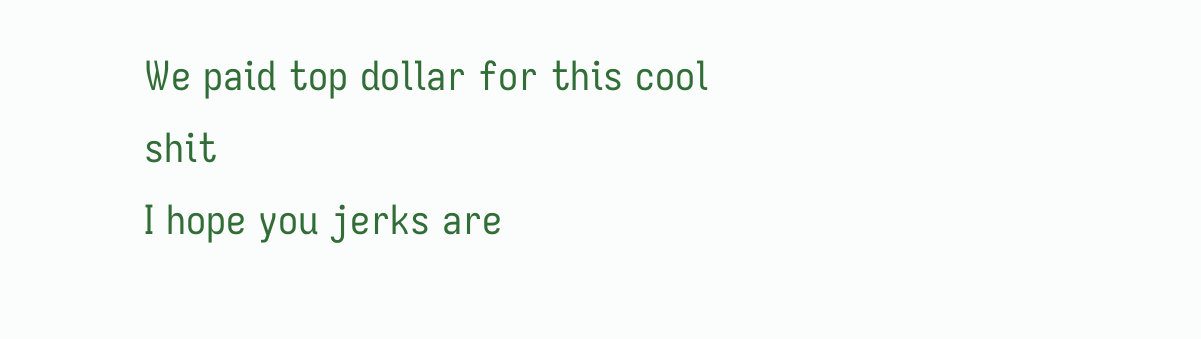We paid top dollar for this cool shit
I hope you jerks are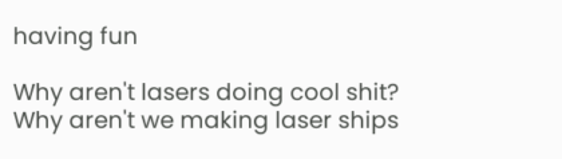having fun

Why aren't lasers doing cool shit?
Why aren't we making laser ships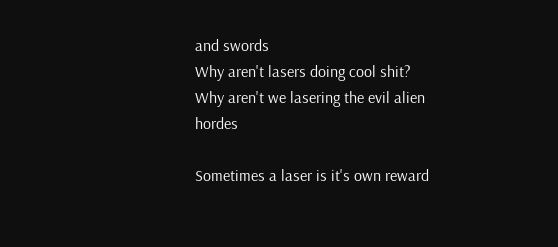and swords
Why aren't lasers doing cool shit?
Why aren't we lasering the evil alien hordes

Sometimes a laser is it's own reward